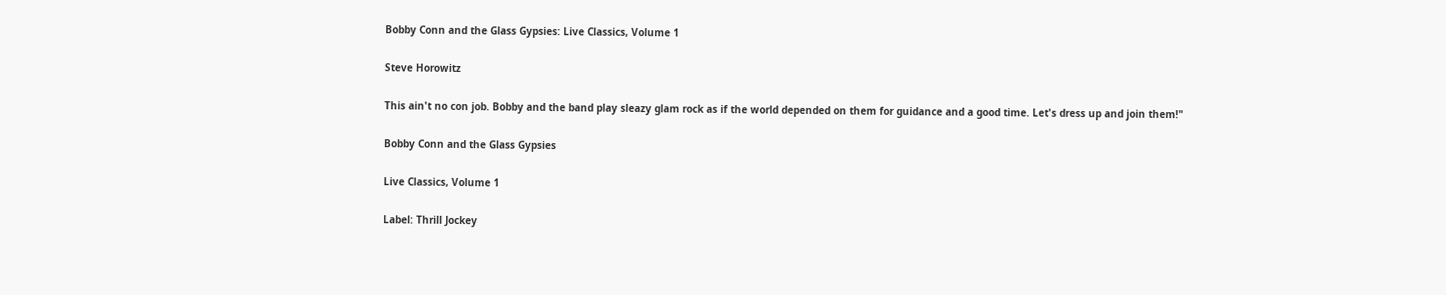Bobby Conn and the Glass Gypsies: Live Classics, Volume 1

Steve Horowitz

This ain't no con job. Bobby and the band play sleazy glam rock as if the world depended on them for guidance and a good time. Let's dress up and join them!"

Bobby Conn and the Glass Gypsies

Live Classics, Volume 1

Label: Thrill Jockey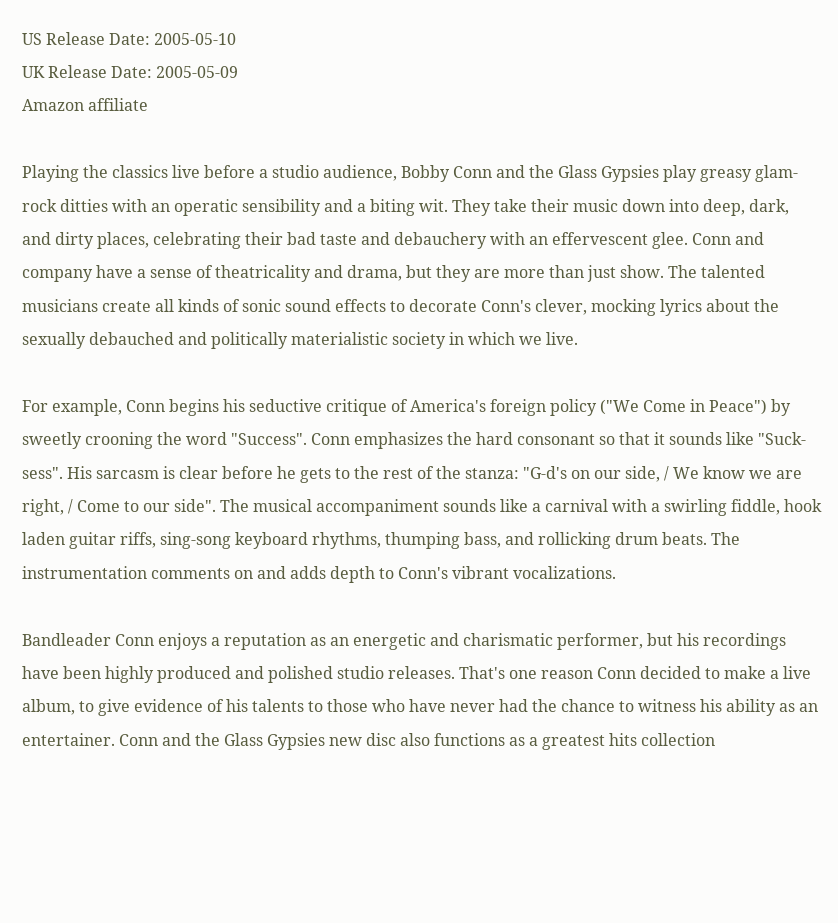US Release Date: 2005-05-10
UK Release Date: 2005-05-09
Amazon affiliate

Playing the classics live before a studio audience, Bobby Conn and the Glass Gypsies play greasy glam-rock ditties with an operatic sensibility and a biting wit. They take their music down into deep, dark, and dirty places, celebrating their bad taste and debauchery with an effervescent glee. Conn and company have a sense of theatricality and drama, but they are more than just show. The talented musicians create all kinds of sonic sound effects to decorate Conn's clever, mocking lyrics about the sexually debauched and politically materialistic society in which we live.

For example, Conn begins his seductive critique of America's foreign policy ("We Come in Peace") by sweetly crooning the word "Success". Conn emphasizes the hard consonant so that it sounds like "Suck-sess". His sarcasm is clear before he gets to the rest of the stanza: "G-d's on our side, / We know we are right, / Come to our side". The musical accompaniment sounds like a carnival with a swirling fiddle, hook laden guitar riffs, sing-song keyboard rhythms, thumping bass, and rollicking drum beats. The instrumentation comments on and adds depth to Conn's vibrant vocalizations.

Bandleader Conn enjoys a reputation as an energetic and charismatic performer, but his recordings have been highly produced and polished studio releases. That's one reason Conn decided to make a live album, to give evidence of his talents to those who have never had the chance to witness his ability as an entertainer. Conn and the Glass Gypsies new disc also functions as a greatest hits collection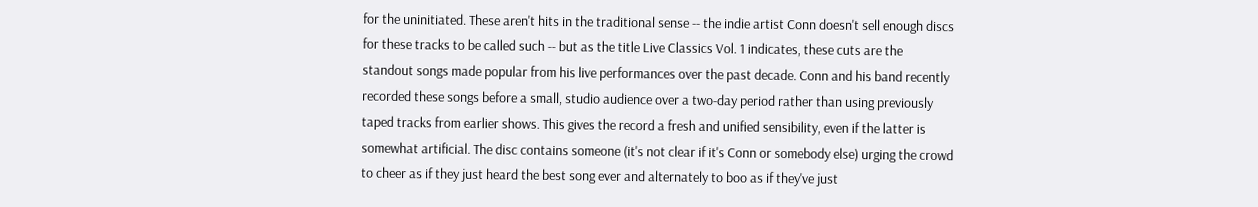for the uninitiated. These aren't hits in the traditional sense -- the indie artist Conn doesn't sell enough discs for these tracks to be called such -- but as the title Live Classics Vol. 1 indicates, these cuts are the standout songs made popular from his live performances over the past decade. Conn and his band recently recorded these songs before a small, studio audience over a two-day period rather than using previously taped tracks from earlier shows. This gives the record a fresh and unified sensibility, even if the latter is somewhat artificial. The disc contains someone (it's not clear if it's Conn or somebody else) urging the crowd to cheer as if they just heard the best song ever and alternately to boo as if they've just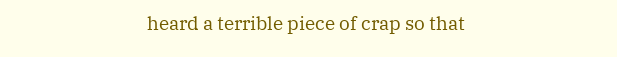heard a terrible piece of crap so that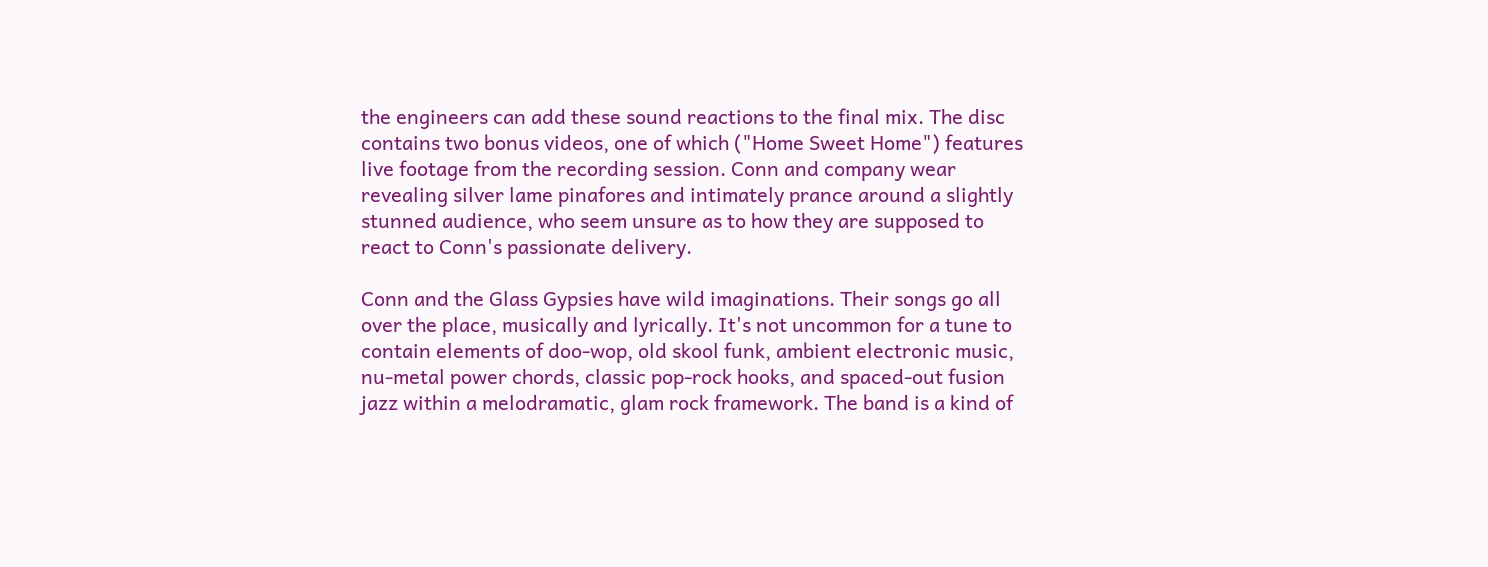the engineers can add these sound reactions to the final mix. The disc contains two bonus videos, one of which ("Home Sweet Home") features live footage from the recording session. Conn and company wear revealing silver lame pinafores and intimately prance around a slightly stunned audience, who seem unsure as to how they are supposed to react to Conn's passionate delivery.

Conn and the Glass Gypsies have wild imaginations. Their songs go all over the place, musically and lyrically. It's not uncommon for a tune to contain elements of doo-wop, old skool funk, ambient electronic music, nu-metal power chords, classic pop-rock hooks, and spaced-out fusion jazz within a melodramatic, glam rock framework. The band is a kind of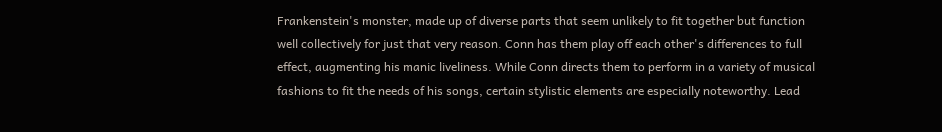Frankenstein's monster, made up of diverse parts that seem unlikely to fit together but function well collectively for just that very reason. Conn has them play off each other's differences to full effect, augmenting his manic liveliness. While Conn directs them to perform in a variety of musical fashions to fit the needs of his songs, certain stylistic elements are especially noteworthy. Lead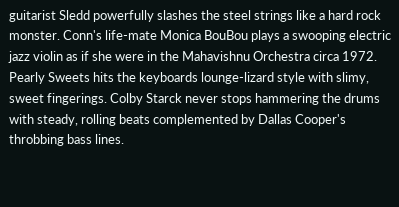guitarist Sledd powerfully slashes the steel strings like a hard rock monster. Conn's life-mate Monica BouBou plays a swooping electric jazz violin as if she were in the Mahavishnu Orchestra circa 1972. Pearly Sweets hits the keyboards lounge-lizard style with slimy, sweet fingerings. Colby Starck never stops hammering the drums with steady, rolling beats complemented by Dallas Cooper's throbbing bass lines.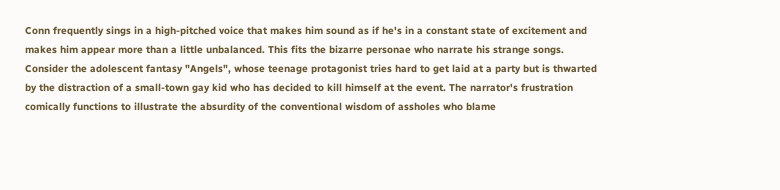Conn frequently sings in a high-pitched voice that makes him sound as if he's in a constant state of excitement and makes him appear more than a little unbalanced. This fits the bizarre personae who narrate his strange songs. Consider the adolescent fantasy "Angels", whose teenage protagonist tries hard to get laid at a party but is thwarted by the distraction of a small-town gay kid who has decided to kill himself at the event. The narrator's frustration comically functions to illustrate the absurdity of the conventional wisdom of assholes who blame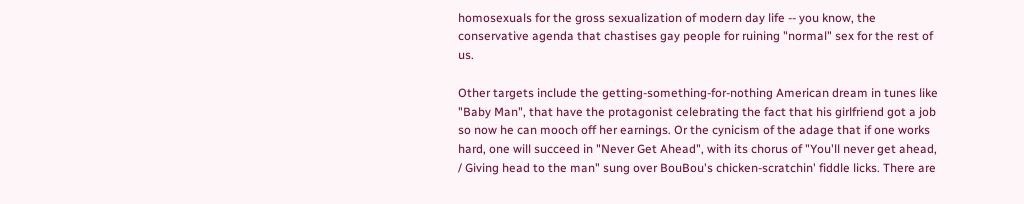homosexuals for the gross sexualization of modern day life -- you know, the conservative agenda that chastises gay people for ruining "normal" sex for the rest of us.

Other targets include the getting-something-for-nothing American dream in tunes like "Baby Man", that have the protagonist celebrating the fact that his girlfriend got a job so now he can mooch off her earnings. Or the cynicism of the adage that if one works hard, one will succeed in "Never Get Ahead", with its chorus of "You'll never get ahead, / Giving head to the man" sung over BouBou's chicken-scratchin' fiddle licks. There are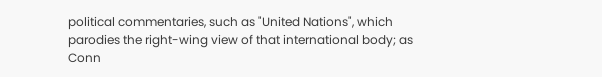political commentaries, such as "United Nations", which parodies the right-wing view of that international body; as Conn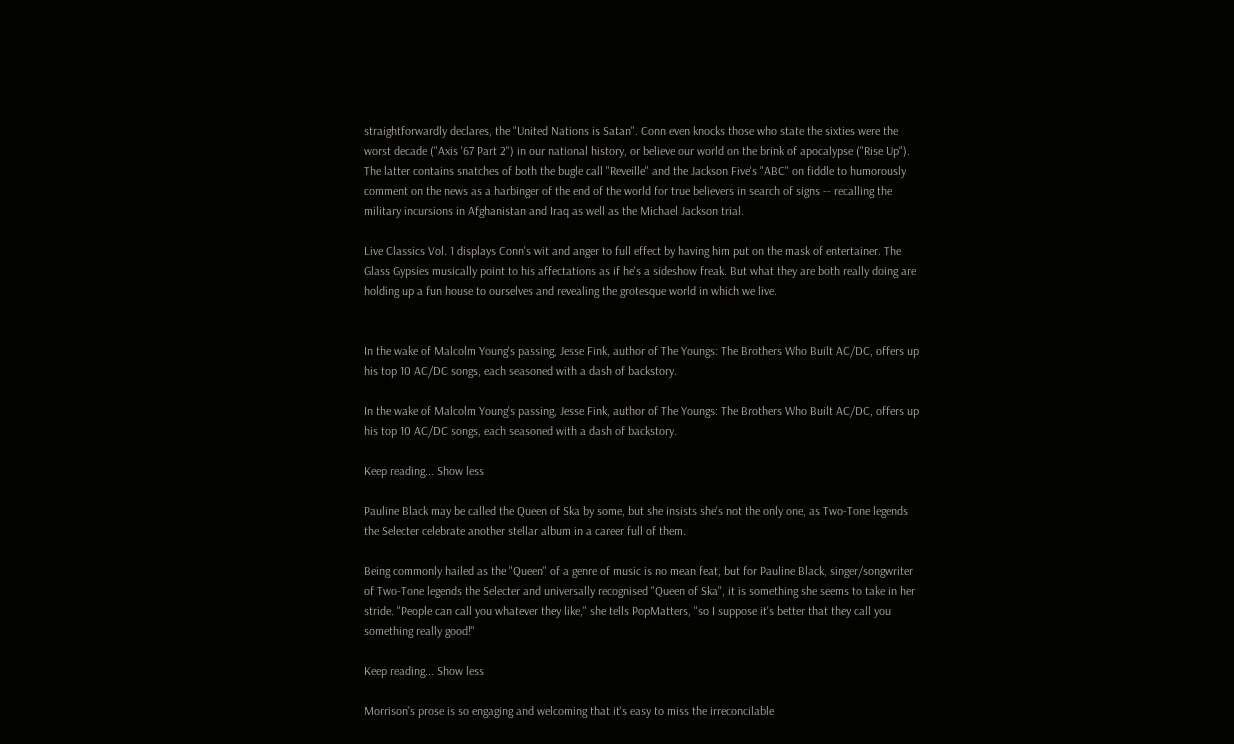straightforwardly declares, the "United Nations is Satan". Conn even knocks those who state the sixties were the worst decade ("Axis '67 Part 2") in our national history, or believe our world on the brink of apocalypse ("Rise Up"). The latter contains snatches of both the bugle call "Reveille" and the Jackson Five's "ABC" on fiddle to humorously comment on the news as a harbinger of the end of the world for true believers in search of signs -- recalling the military incursions in Afghanistan and Iraq as well as the Michael Jackson trial.

Live Classics Vol. 1 displays Conn's wit and anger to full effect by having him put on the mask of entertainer. The Glass Gypsies musically point to his affectations as if he's a sideshow freak. But what they are both really doing are holding up a fun house to ourselves and revealing the grotesque world in which we live.


In the wake of Malcolm Young's passing, Jesse Fink, author of The Youngs: The Brothers Who Built AC/DC, offers up his top 10 AC/DC songs, each seasoned with a dash of backstory.

In the wake of Malcolm Young's passing, Jesse Fink, author of The Youngs: The Brothers Who Built AC/DC, offers up his top 10 AC/DC songs, each seasoned with a dash of backstory.

Keep reading... Show less

Pauline Black may be called the Queen of Ska by some, but she insists she's not the only one, as Two-Tone legends the Selecter celebrate another stellar album in a career full of them.

Being commonly hailed as the "Queen" of a genre of music is no mean feat, but for Pauline Black, singer/songwriter of Two-Tone legends the Selecter and universally recognised "Queen of Ska", it is something she seems to take in her stride. "People can call you whatever they like," she tells PopMatters, "so I suppose it's better that they call you something really good!"

Keep reading... Show less

Morrison's prose is so engaging and welcoming that it's easy to miss the irreconcilable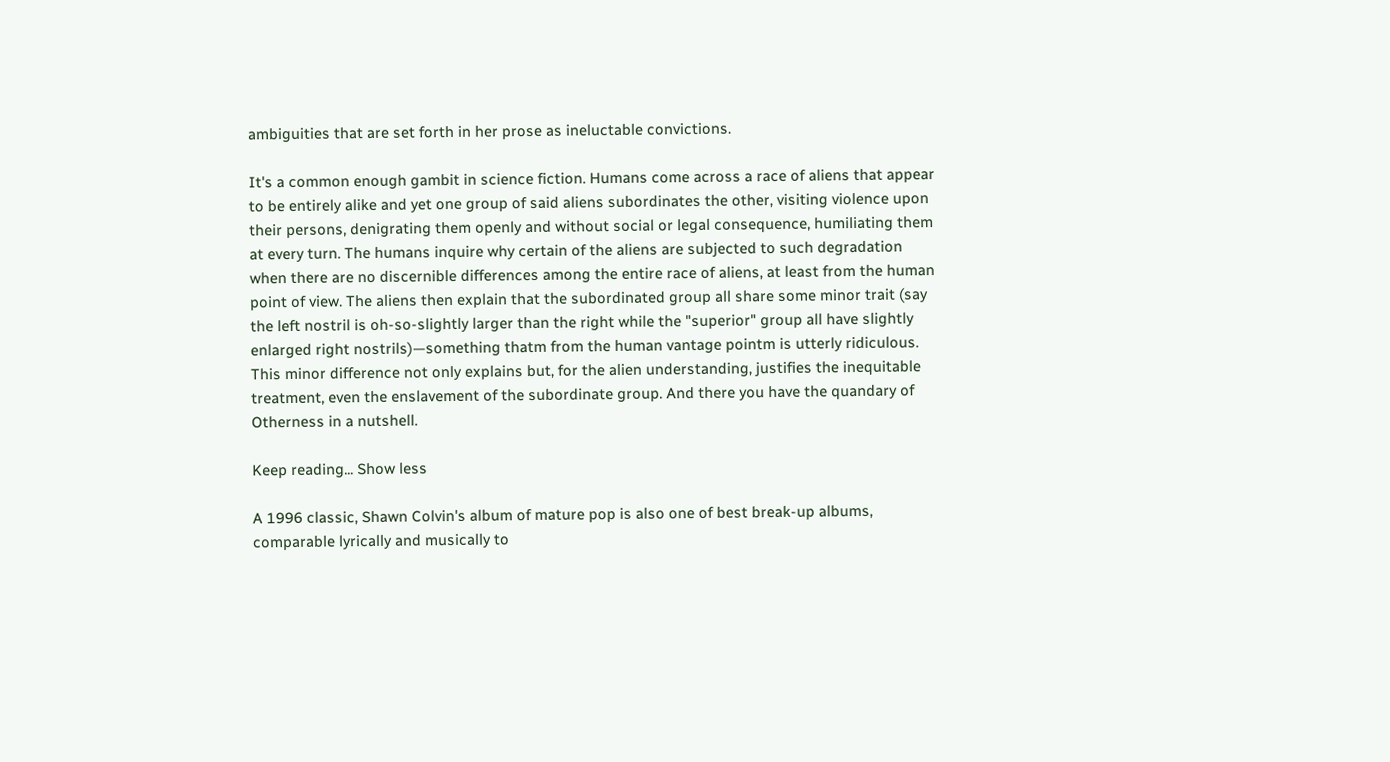ambiguities that are set forth in her prose as ineluctable convictions.

It's a common enough gambit in science fiction. Humans come across a race of aliens that appear to be entirely alike and yet one group of said aliens subordinates the other, visiting violence upon their persons, denigrating them openly and without social or legal consequence, humiliating them at every turn. The humans inquire why certain of the aliens are subjected to such degradation when there are no discernible differences among the entire race of aliens, at least from the human point of view. The aliens then explain that the subordinated group all share some minor trait (say the left nostril is oh-so-slightly larger than the right while the "superior" group all have slightly enlarged right nostrils)—something thatm from the human vantage pointm is utterly ridiculous. This minor difference not only explains but, for the alien understanding, justifies the inequitable treatment, even the enslavement of the subordinate group. And there you have the quandary of Otherness in a nutshell.

Keep reading... Show less

A 1996 classic, Shawn Colvin's album of mature pop is also one of best break-up albums, comparable lyrically and musically to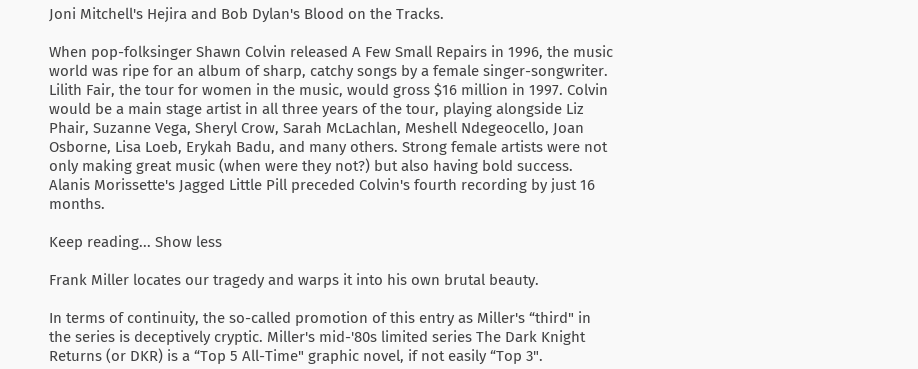Joni Mitchell's Hejira and Bob Dylan's Blood on the Tracks.

When pop-folksinger Shawn Colvin released A Few Small Repairs in 1996, the music world was ripe for an album of sharp, catchy songs by a female singer-songwriter. Lilith Fair, the tour for women in the music, would gross $16 million in 1997. Colvin would be a main stage artist in all three years of the tour, playing alongside Liz Phair, Suzanne Vega, Sheryl Crow, Sarah McLachlan, Meshell Ndegeocello, Joan Osborne, Lisa Loeb, Erykah Badu, and many others. Strong female artists were not only making great music (when were they not?) but also having bold success. Alanis Morissette's Jagged Little Pill preceded Colvin's fourth recording by just 16 months.

Keep reading... Show less

Frank Miller locates our tragedy and warps it into his own brutal beauty.

In terms of continuity, the so-called promotion of this entry as Miller's “third" in the series is deceptively cryptic. Miller's mid-'80s limited series The Dark Knight Returns (or DKR) is a “Top 5 All-Time" graphic novel, if not easily “Top 3".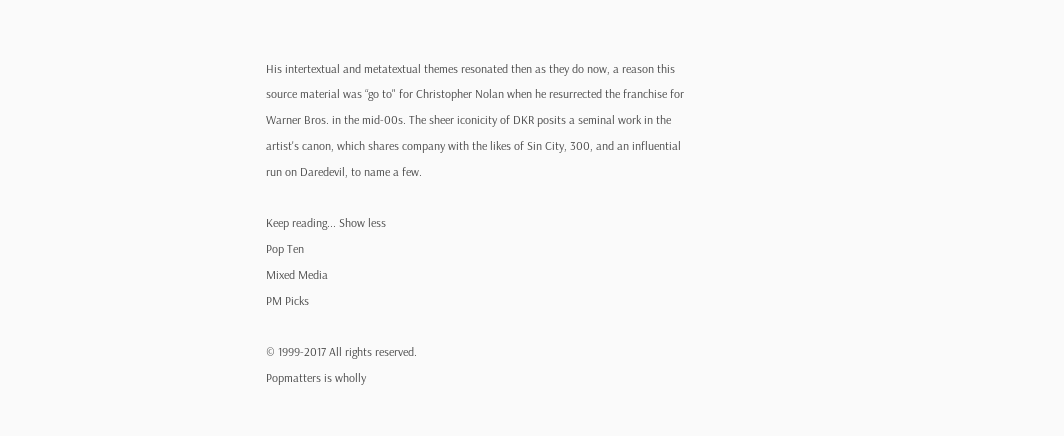His intertextual and metatextual themes resonated then as they do now, a reason this source material was “go to" for Christopher Nolan when he resurrected the franchise for Warner Bros. in the mid-00s. The sheer iconicity of DKR posits a seminal work in the artist's canon, which shares company with the likes of Sin City, 300, and an influential run on Daredevil, to name a few.

Keep reading... Show less
Pop Ten
Mixed Media
PM Picks

© 1999-2017 All rights reserved.
Popmatters is wholly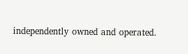independently owned and operated.